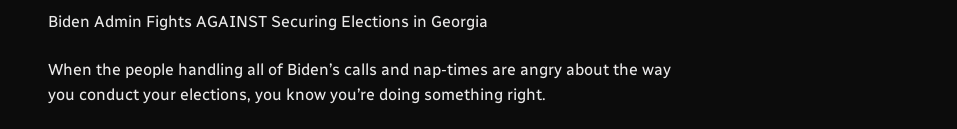Biden Admin Fights AGAINST Securing Elections in Georgia

When the people handling all of Biden’s calls and nap-times are angry about the way you conduct your elections, you know you’re doing something right.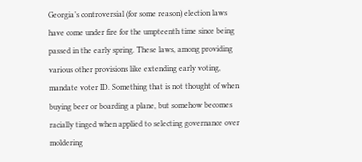Georgia’s controversial (for some reason) election laws have come under fire for the umpteenth time since being passed in the early spring. These laws, among providing various other provisions like extending early voting, mandate voter ID. Something that is not thought of when buying beer or boarding a plane, but somehow becomes racially tinged when applied to selecting governance over moldering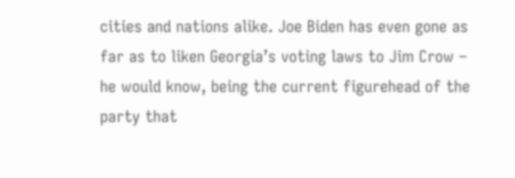cities and nations alike. Joe Biden has even gone as far as to liken Georgia’s voting laws to Jim Crow – he would know, being the current figurehead of the party that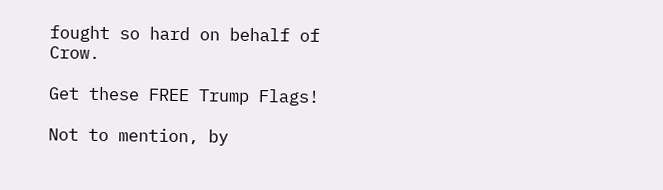fought so hard on behalf of Crow.

Get these FREE Trump Flags!

Not to mention, by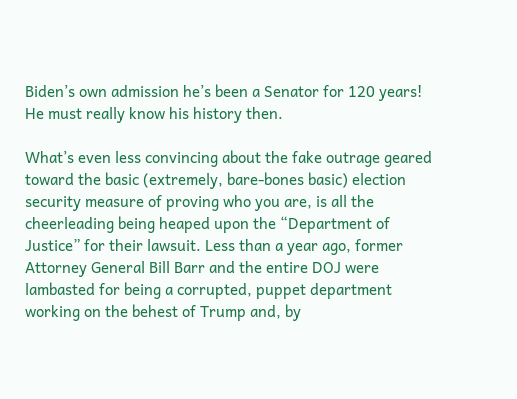Biden’s own admission he’s been a Senator for 120 years! He must really know his history then.

What’s even less convincing about the fake outrage geared toward the basic (extremely, bare-bones basic) election security measure of proving who you are, is all the cheerleading being heaped upon the “Department of Justice” for their lawsuit. Less than a year ago, former Attorney General Bill Barr and the entire DOJ were lambasted for being a corrupted, puppet department working on the behest of Trump and, by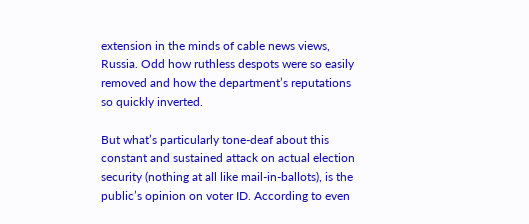extension in the minds of cable news views, Russia. Odd how ruthless despots were so easily removed and how the department’s reputations so quickly inverted.

But what’s particularly tone-deaf about this constant and sustained attack on actual election security (nothing at all like mail-in-ballots), is the public’s opinion on voter ID. According to even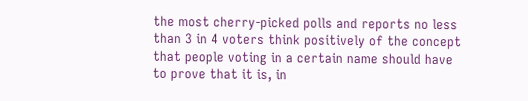the most cherry-picked polls and reports no less than 3 in 4 voters think positively of the concept that people voting in a certain name should have to prove that it is, in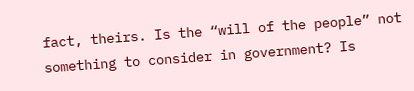fact, theirs. Is the “will of the people” not something to consider in government? Is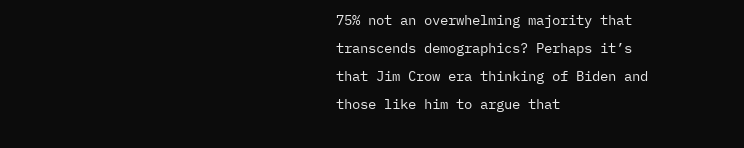75% not an overwhelming majority that transcends demographics? Perhaps it’s that Jim Crow era thinking of Biden and those like him to argue that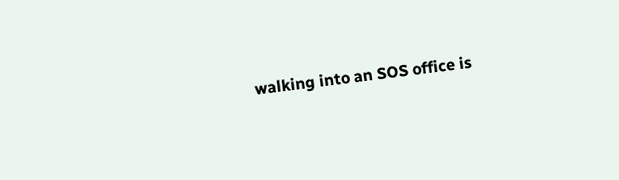walking into an SOS office is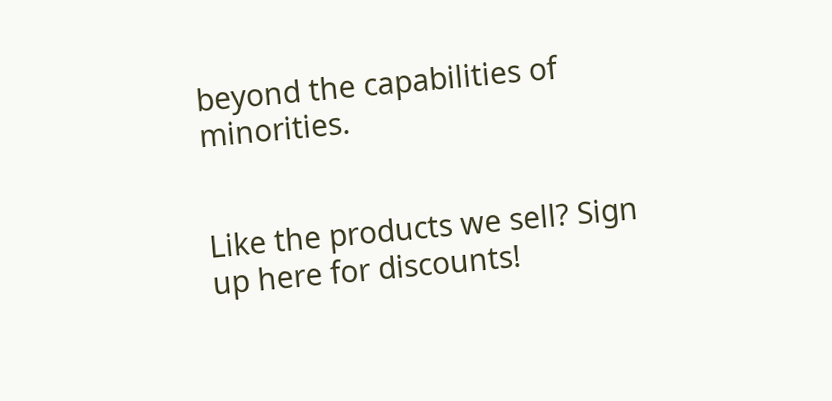beyond the capabilities of minorities.


Like the products we sell? Sign up here for discounts!